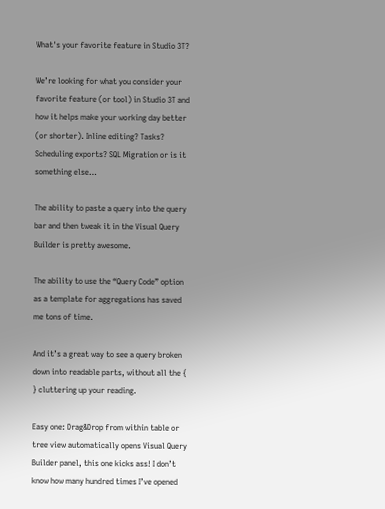What's your favorite feature in Studio 3T?

We’re looking for what you consider your favorite feature (or tool) in Studio 3T and how it helps make your working day better (or shorter). Inline editing? Tasks? Scheduling exports? SQL Migration or is it something else…

The ability to paste a query into the query bar and then tweak it in the Visual Query Builder is pretty awesome.

The ability to use the “Query Code” option as a template for aggregations has saved me tons of time.

And it’s a great way to see a query broken down into readable parts, without all the { } cluttering up your reading.

Easy one: Drag&Drop from within table or tree view automatically opens Visual Query Builder panel, this one kicks ass! I don’t know how many hundred times I’ve opened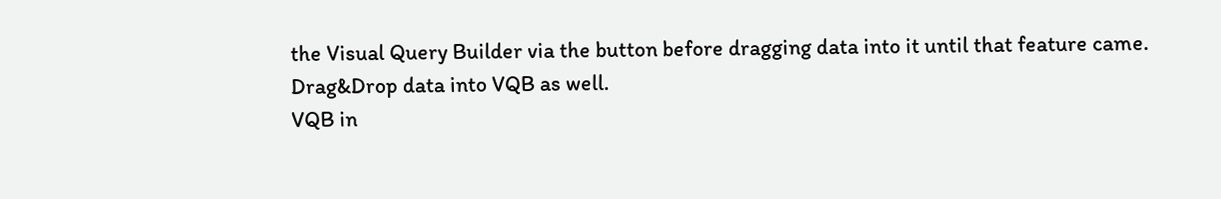the Visual Query Builder via the button before dragging data into it until that feature came.
Drag&Drop data into VQB as well.
VQB in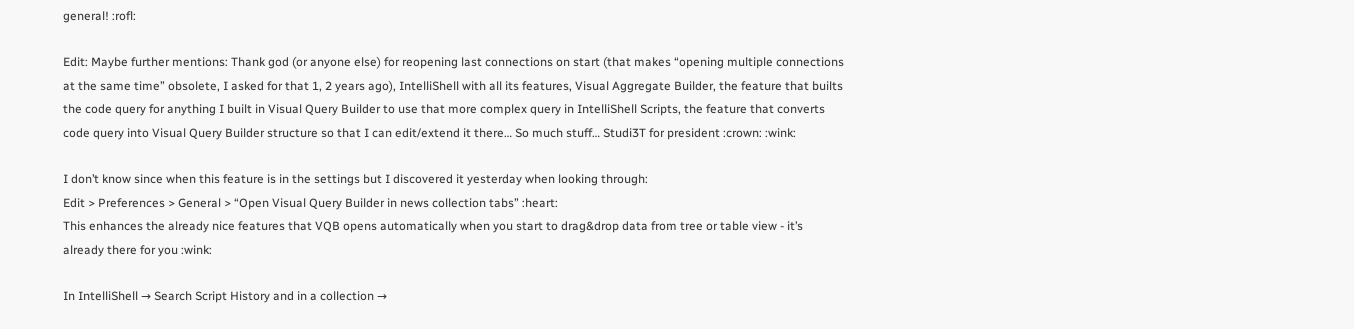general! :rofl:

Edit: Maybe further mentions: Thank god (or anyone else) for reopening last connections on start (that makes “opening multiple connections at the same time” obsolete, I asked for that 1, 2 years ago), IntelliShell with all its features, Visual Aggregate Builder, the feature that builts the code query for anything I built in Visual Query Builder to use that more complex query in IntelliShell Scripts, the feature that converts code query into Visual Query Builder structure so that I can edit/extend it there… So much stuff… Studi3T for president :crown: :wink:

I don’t know since when this feature is in the settings but I discovered it yesterday when looking through:
Edit > Preferences > General > “Open Visual Query Builder in news collection tabs” :heart:
This enhances the already nice features that VQB opens automatically when you start to drag&drop data from tree or table view - it’s already there for you :wink:

In IntelliShell → Search Script History and in a collection →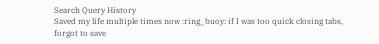Search Query History
Saved my life multiple times now :ring_buoy: if I was too quick closing tabs, forgot to save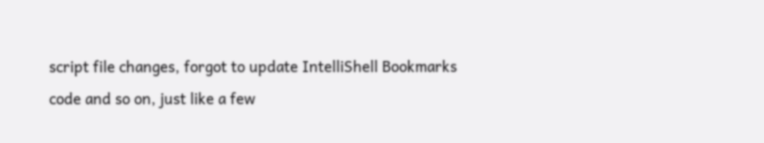script file changes, forgot to update IntelliShell Bookmarks code and so on, just like a few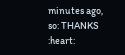minutes ago, so: THANKS :heart: